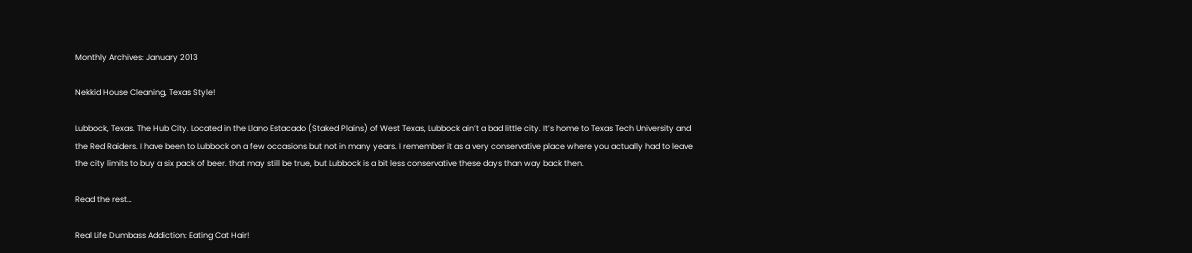Monthly Archives: January 2013

Nekkid House Cleaning, Texas Style!

Lubbock, Texas. The Hub City. Located in the Llano Estacado (Staked Plains) of West Texas, Lubbock ain’t a bad little city. It’s home to Texas Tech University and the Red Raiders. I have been to Lubbock on a few occasions but not in many years. I remember it as a very conservative place where you actually had to leave the city limits to buy a six pack of beer. that may still be true, but Lubbock is a bit less conservative these days than way back then.

Read the rest…

Real Life Dumbass Addiction: Eating Cat Hair!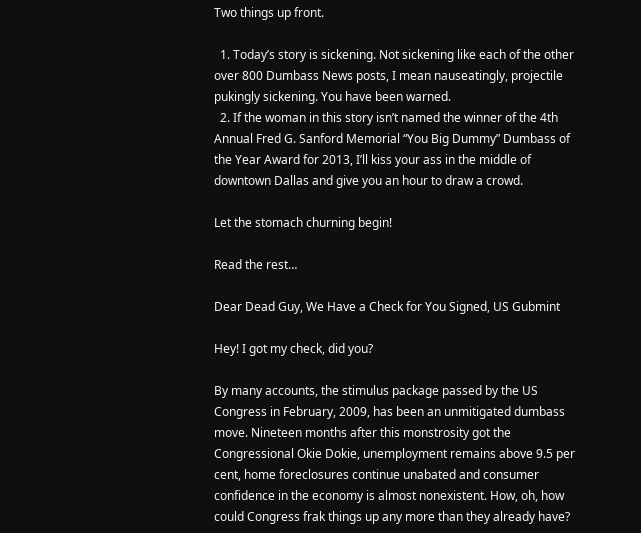Two things up front.

  1. Today’s story is sickening. Not sickening like each of the other over 800 Dumbass News posts, I mean nauseatingly, projectile pukingly sickening. You have been warned.
  2. If the woman in this story isn’t named the winner of the 4th Annual Fred G. Sanford Memorial “You Big Dummy” Dumbass of the Year Award for 2013, I’ll kiss your ass in the middle of downtown Dallas and give you an hour to draw a crowd.

Let the stomach churning begin!

Read the rest…

Dear Dead Guy, We Have a Check for You Signed, US Gubmint

Hey! I got my check, did you?

By many accounts, the stimulus package passed by the US Congress in February, 2009, has been an unmitigated dumbass move. Nineteen months after this monstrosity got the Congressional Okie Dokie, unemployment remains above 9.5 per cent, home foreclosures continue unabated and consumer confidence in the economy is almost nonexistent. How, oh, how could Congress frak things up any more than they already have?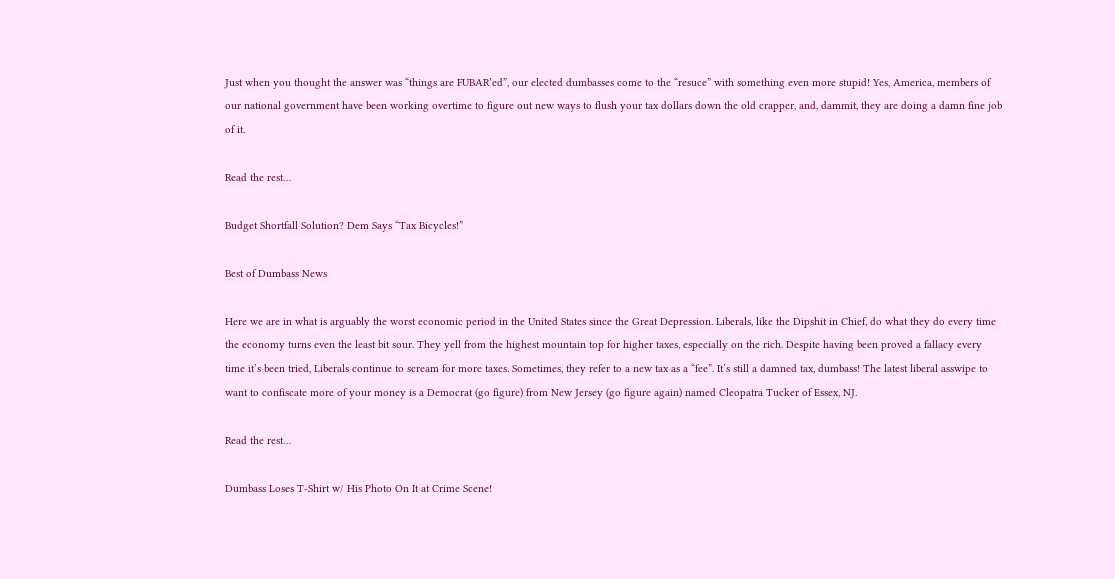Just when you thought the answer was “things are FUBAR’ed”, our elected dumbasses come to the “resuce” with something even more stupid! Yes, America, members of our national government have been working overtime to figure out new ways to flush your tax dollars down the old crapper, and, dammit, they are doing a damn fine job of it.

Read the rest…

Budget Shortfall Solution? Dem Says “Tax Bicycles!”

Best of Dumbass News

Here we are in what is arguably the worst economic period in the United States since the Great Depression. Liberals, like the Dipshit in Chief, do what they do every time the economy turns even the least bit sour. They yell from the highest mountain top for higher taxes, especially on the rich. Despite having been proved a fallacy every time it’s been tried, Liberals continue to scream for more taxes. Sometimes, they refer to a new tax as a “fee”. It’s still a damned tax, dumbass! The latest liberal asswipe to want to confiscate more of your money is a Democrat (go figure) from New Jersey (go figure again) named Cleopatra Tucker of Essex, NJ.

Read the rest…

Dumbass Loses T-Shirt w/ His Photo On It at Crime Scene!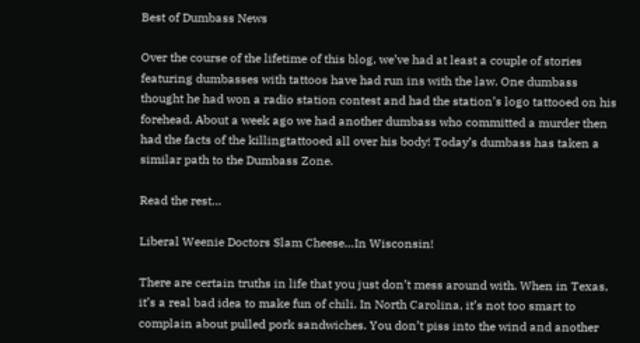Best of Dumbass News

Over the course of the lifetime of this blog, we’ve had at least a couple of stories featuring dumbasses with tattoos have had run ins with the law. One dumbass thought he had won a radio station contest and had the station’s logo tattooed on his forehead. About a week ago we had another dumbass who committed a murder then had the facts of the killingtattooed all over his body! Today’s dumbass has taken a similar path to the Dumbass Zone.

Read the rest…

Liberal Weenie Doctors Slam Cheese…In Wisconsin!

There are certain truths in life that you just don’t mess around with. When in Texas, it’s a real bad idea to make fun of chili. In North Carolina, it’s not too smart to complain about pulled pork sandwiches. You don’t piss into the wind and another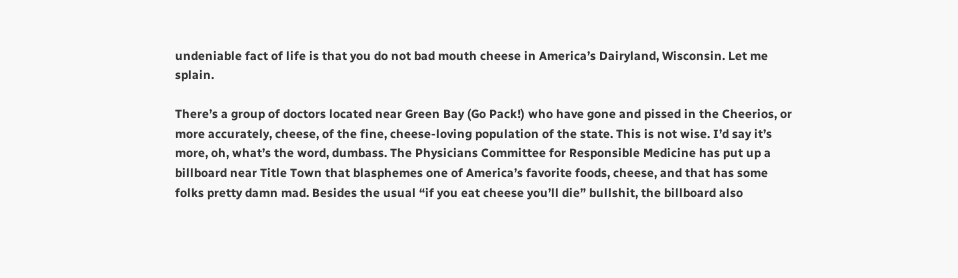undeniable fact of life is that you do not bad mouth cheese in America’s Dairyland, Wisconsin. Let me splain.

There’s a group of doctors located near Green Bay (Go Pack!) who have gone and pissed in the Cheerios, or more accurately, cheese, of the fine, cheese-loving population of the state. This is not wise. I’d say it’s more, oh, what’s the word, dumbass. The Physicians Committee for Responsible Medicine has put up a billboard near Title Town that blasphemes one of America’s favorite foods, cheese, and that has some folks pretty damn mad. Besides the usual “if you eat cheese you’ll die” bullshit, the billboard also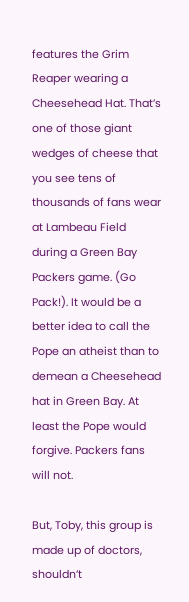features the Grim Reaper wearing a Cheesehead Hat. That’s one of those giant wedges of cheese that you see tens of thousands of fans wear at Lambeau Field during a Green Bay Packers game. (Go Pack!). It would be a better idea to call the Pope an atheist than to demean a Cheesehead hat in Green Bay. At least the Pope would forgive. Packers fans will not.

But, Toby, this group is made up of doctors, shouldn’t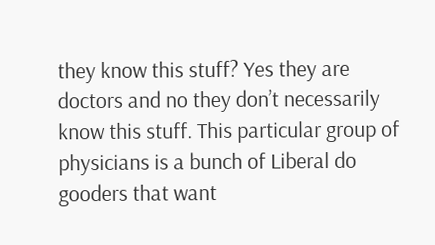they know this stuff? Yes they are doctors and no they don’t necessarily know this stuff. This particular group of physicians is a bunch of Liberal do gooders that want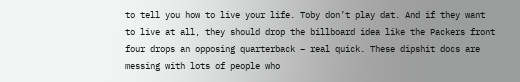to tell you how to live your life. Toby don’t play dat. And if they want to live at all, they should drop the billboard idea like the Packers front four drops an opposing quarterback – real quick. These dipshit docs are messing with lots of people who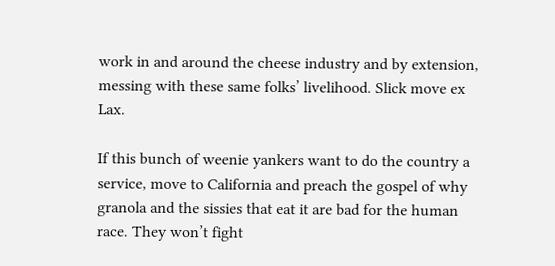work in and around the cheese industry and by extension, messing with these same folks’ livelihood. Slick move ex Lax.

If this bunch of weenie yankers want to do the country a service, move to California and preach the gospel of why granola and the sissies that eat it are bad for the human race. They won’t fight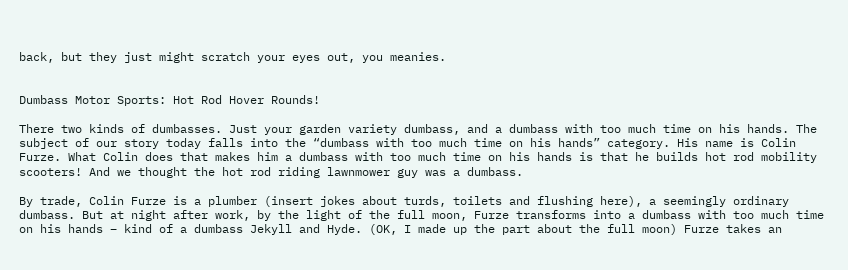back, but they just might scratch your eyes out, you meanies.


Dumbass Motor Sports: Hot Rod Hover Rounds!

There two kinds of dumbasses. Just your garden variety dumbass, and a dumbass with too much time on his hands. The subject of our story today falls into the “dumbass with too much time on his hands” category. His name is Colin Furze. What Colin does that makes him a dumbass with too much time on his hands is that he builds hot rod mobility scooters! And we thought the hot rod riding lawnmower guy was a dumbass.

By trade, Colin Furze is a plumber (insert jokes about turds, toilets and flushing here), a seemingly ordinary dumbass. But at night after work, by the light of the full moon, Furze transforms into a dumbass with too much time on his hands – kind of a dumbass Jekyll and Hyde. (OK, I made up the part about the full moon) Furze takes an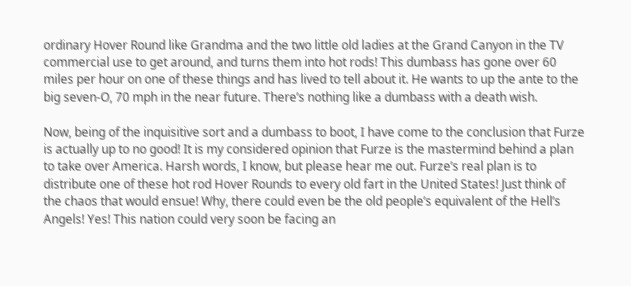ordinary Hover Round like Grandma and the two little old ladies at the Grand Canyon in the TV commercial use to get around, and turns them into hot rods! This dumbass has gone over 60 miles per hour on one of these things and has lived to tell about it. He wants to up the ante to the big seven-O, 70 mph in the near future. There’s nothing like a dumbass with a death wish.

Now, being of the inquisitive sort and a dumbass to boot, I have come to the conclusion that Furze is actually up to no good! It is my considered opinion that Furze is the mastermind behind a plan to take over America. Harsh words, I know, but please hear me out. Furze’s real plan is to distribute one of these hot rod Hover Rounds to every old fart in the United States! Just think of the chaos that would ensue! Why, there could even be the old people’s equivalent of the Hell’s Angels! Yes! This nation could very soon be facing an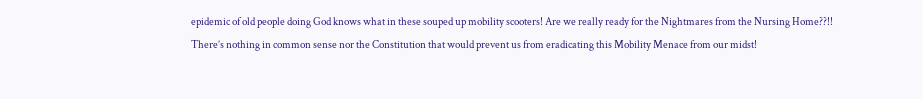epidemic of old people doing God knows what in these souped up mobility scooters! Are we really ready for the Nightmares from the Nursing Home??!! There’s nothing in common sense nor the Constitution that would prevent us from eradicating this Mobility Menace from our midst!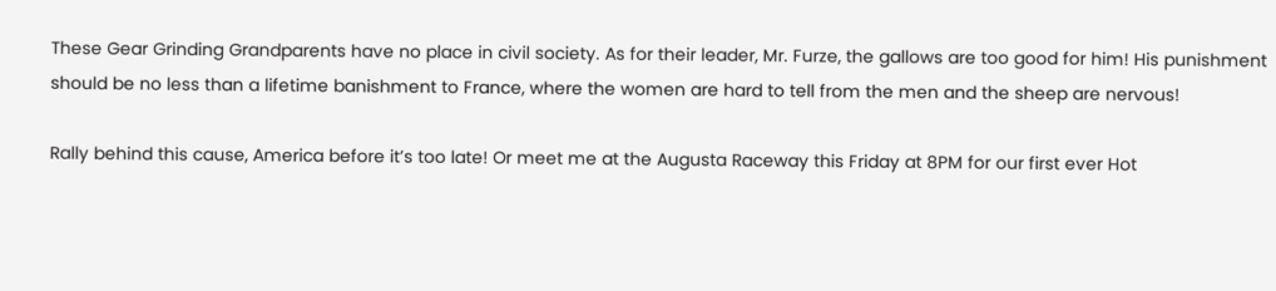These Gear Grinding Grandparents have no place in civil society. As for their leader, Mr. Furze, the gallows are too good for him! His punishment should be no less than a lifetime banishment to France, where the women are hard to tell from the men and the sheep are nervous!

Rally behind this cause, America before it’s too late! Or meet me at the Augusta Raceway this Friday at 8PM for our first ever Hot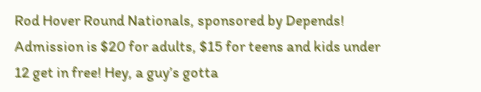Rod Hover Round Nationals, sponsored by Depends! Admission is $20 for adults, $15 for teens and kids under 12 get in free! Hey, a guy’s gotta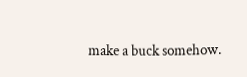make a buck somehow.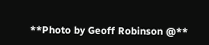**Photo by Geoff Robinson @**